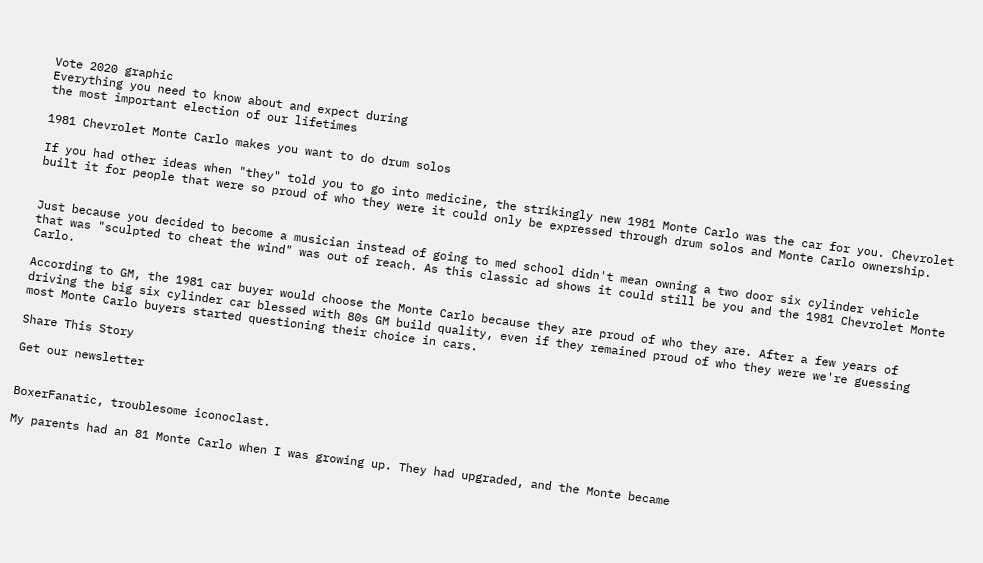Vote 2020 graphic
Everything you need to know about and expect during
the most important election of our lifetimes

1981 Chevrolet Monte Carlo makes you want to do drum solos

If you had other ideas when "they" told you to go into medicine, the strikingly new 1981 Monte Carlo was the car for you. Chevrolet built it for people that were so proud of who they were it could only be expressed through drum solos and Monte Carlo ownership.


Just because you decided to become a musician instead of going to med school didn't mean owning a two door six cylinder vehicle that was "sculpted to cheat the wind" was out of reach. As this classic ad shows it could still be you and the 1981 Chevrolet Monte Carlo.

According to GM, the 1981 car buyer would choose the Monte Carlo because they are proud of who they are. After a few years of driving the big six cylinder car blessed with 80s GM build quality, even if they remained proud of who they were we're guessing most Monte Carlo buyers started questioning their choice in cars.

Share This Story

Get our newsletter


BoxerFanatic, troublesome iconoclast.

My parents had an 81 Monte Carlo when I was growing up. They had upgraded, and the Monte became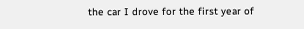the car I drove for the first year of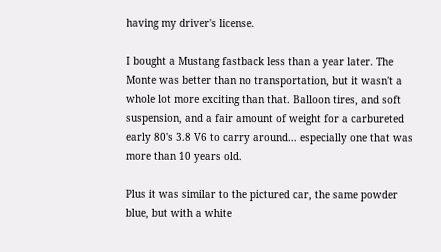having my driver's license.

I bought a Mustang fastback less than a year later. The Monte was better than no transportation, but it wasn't a whole lot more exciting than that. Balloon tires, and soft suspension, and a fair amount of weight for a carbureted early 80's 3.8 V6 to carry around... especially one that was more than 10 years old.

Plus it was similar to the pictured car, the same powder blue, but with a white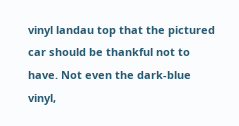vinyl landau top that the pictured car should be thankful not to have. Not even the dark-blue vinyl,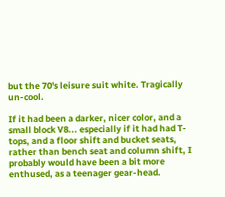but the 70's leisure suit white. Tragically un-cool.

If it had been a darker, nicer color, and a small block V8... especially if it had had T-tops, and a floor shift and bucket seats, rather than bench seat and column shift, I probably would have been a bit more enthused, as a teenager gear-head.